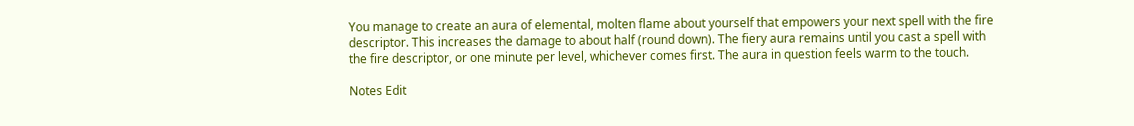You manage to create an aura of elemental, molten flame about yourself that empowers your next spell with the fire descriptor. This increases the damage to about half (round down). The fiery aura remains until you cast a spell with the fire descriptor, or one minute per level, whichever comes first. The aura in question feels warm to the touch.

Notes Edit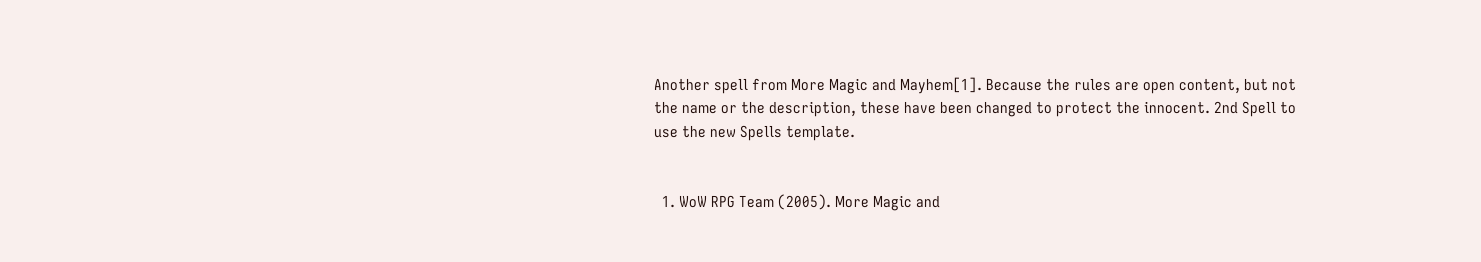Another spell from More Magic and Mayhem[1]. Because the rules are open content, but not the name or the description, these have been changed to protect the innocent. 2nd Spell to use the new Spells template.


  1. WoW RPG Team (2005). More Magic and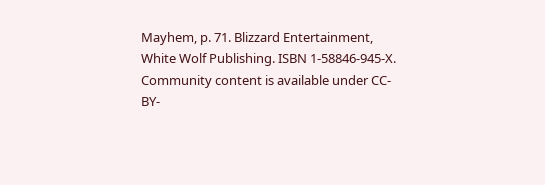Mayhem, p. 71. Blizzard Entertainment, White Wolf Publishing. ISBN 1-58846-945-X.
Community content is available under CC-BY-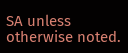SA unless otherwise noted.